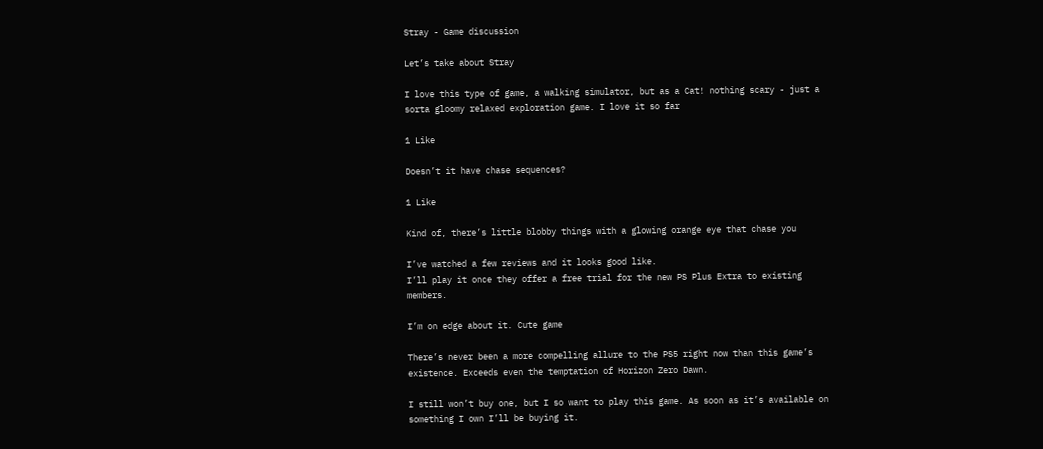Stray - Game discussion

Let’s take about Stray

I love this type of game, a walking simulator, but as a Cat! nothing scary - just a sorta gloomy relaxed exploration game. I love it so far

1 Like

Doesn’t it have chase sequences?

1 Like

Kind of, there’s little blobby things with a glowing orange eye that chase you

I’ve watched a few reviews and it looks good like.
I’ll play it once they offer a free trial for the new PS Plus Extra to existing members.

I’m on edge about it. Cute game

There’s never been a more compelling allure to the PS5 right now than this game’s existence. Exceeds even the temptation of Horizon Zero Dawn.

I still won’t buy one, but I so want to play this game. As soon as it’s available on something I own I’ll be buying it.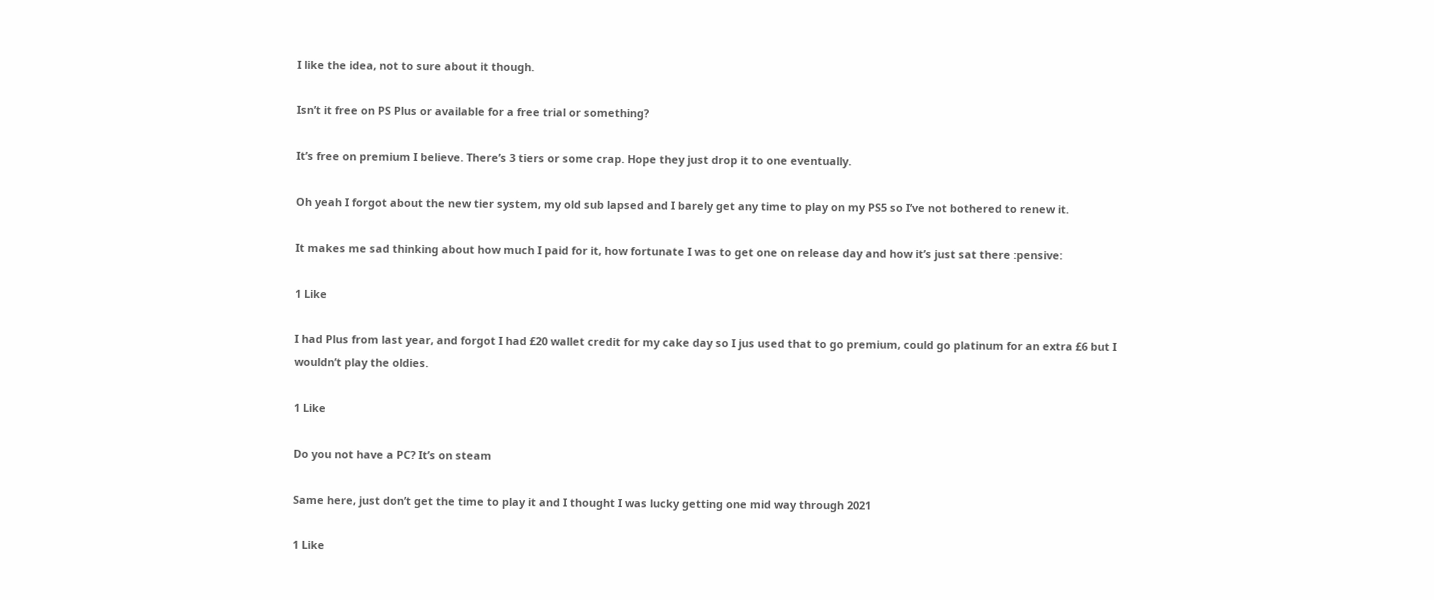I like the idea, not to sure about it though.

Isn’t it free on PS Plus or available for a free trial or something?

It’s free on premium I believe. There’s 3 tiers or some crap. Hope they just drop it to one eventually.

Oh yeah I forgot about the new tier system, my old sub lapsed and I barely get any time to play on my PS5 so I’ve not bothered to renew it.

It makes me sad thinking about how much I paid for it, how fortunate I was to get one on release day and how it’s just sat there :pensive:

1 Like

I had Plus from last year, and forgot I had £20 wallet credit for my cake day so I jus used that to go premium, could go platinum for an extra £6 but I wouldn’t play the oldies.

1 Like

Do you not have a PC? It’s on steam

Same here, just don’t get the time to play it and I thought I was lucky getting one mid way through 2021

1 Like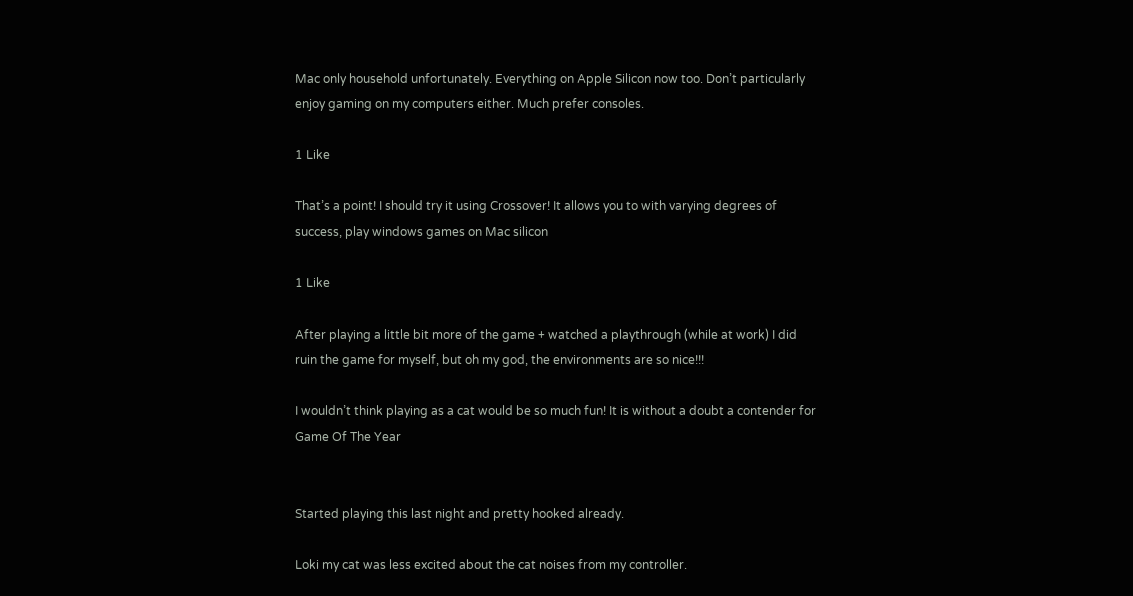Mac only household unfortunately. Everything on Apple Silicon now too. Don’t particularly enjoy gaming on my computers either. Much prefer consoles.

1 Like

That’s a point! I should try it using Crossover! It allows you to with varying degrees of success, play windows games on Mac silicon

1 Like

After playing a little bit more of the game + watched a playthrough (while at work) I did ruin the game for myself, but oh my god, the environments are so nice!!!

I wouldn’t think playing as a cat would be so much fun! It is without a doubt a contender for Game Of The Year


Started playing this last night and pretty hooked already.

Loki my cat was less excited about the cat noises from my controller.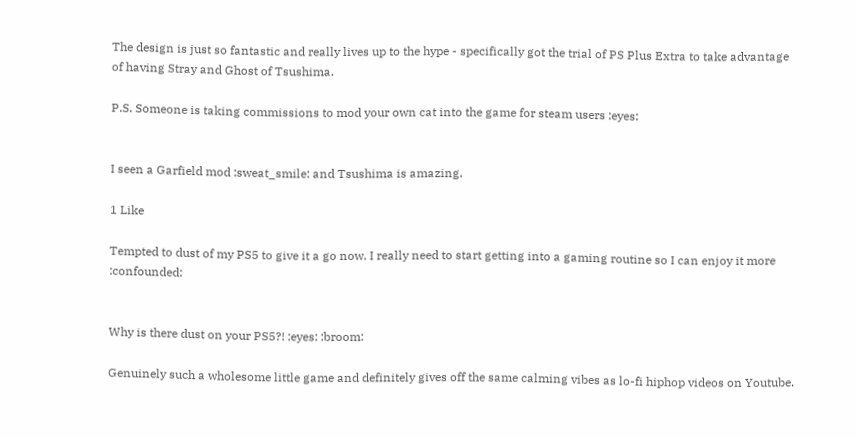The design is just so fantastic and really lives up to the hype - specifically got the trial of PS Plus Extra to take advantage of having Stray and Ghost of Tsushima.

P.S. Someone is taking commissions to mod your own cat into the game for steam users :eyes:


I seen a Garfield mod :sweat_smile: and Tsushima is amazing.

1 Like

Tempted to dust of my PS5 to give it a go now. I really need to start getting into a gaming routine so I can enjoy it more :confounded:


Why is there dust on your PS5?! :eyes: :broom:

Genuinely such a wholesome little game and definitely gives off the same calming vibes as lo-fi hiphop videos on Youtube.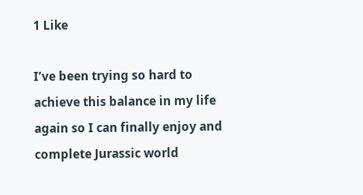1 Like

I’ve been trying so hard to achieve this balance in my life again so I can finally enjoy and complete Jurassic world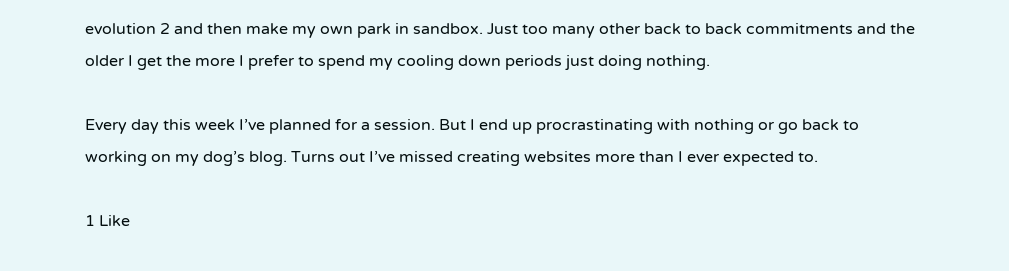evolution 2 and then make my own park in sandbox. Just too many other back to back commitments and the older I get the more I prefer to spend my cooling down periods just doing nothing.

Every day this week I’ve planned for a session. But I end up procrastinating with nothing or go back to working on my dog’s blog. Turns out I’ve missed creating websites more than I ever expected to.

1 Like